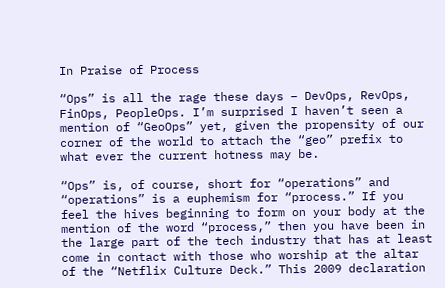In Praise of Process

“Ops” is all the rage these days – DevOps, RevOps, FinOps, PeopleOps. I’m surprised I haven’t seen a mention of “GeoOps” yet, given the propensity of our corner of the world to attach the “geo” prefix to what ever the current hotness may be.

“Ops” is, of course, short for “operations” and “operations” is a euphemism for “process.” If you feel the hives beginning to form on your body at the mention of the word “process,” then you have been in the large part of the tech industry that has at least come in contact with those who worship at the altar of the “Netflix Culture Deck.” This 2009 declaration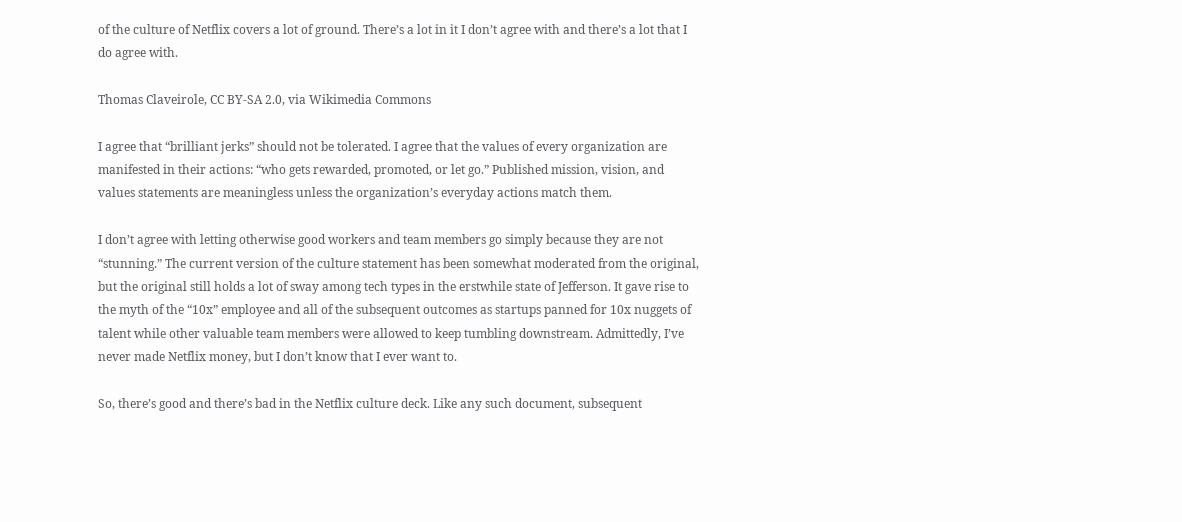of the culture of Netflix covers a lot of ground. There’s a lot in it I don’t agree with and there’s a lot that I do agree with.

Thomas Claveirole, CC BY-SA 2.0, via Wikimedia Commons

I agree that “brilliant jerks” should not be tolerated. I agree that the values of every organization are manifested in their actions: “who gets rewarded, promoted, or let go.” Published mission, vision, and values statements are meaningless unless the organization’s everyday actions match them.

I don’t agree with letting otherwise good workers and team members go simply because they are not “stunning.” The current version of the culture statement has been somewhat moderated from the original, but the original still holds a lot of sway among tech types in the erstwhile state of Jefferson. It gave rise to the myth of the “10x” employee and all of the subsequent outcomes as startups panned for 10x nuggets of talent while other valuable team members were allowed to keep tumbling downstream. Admittedly, I’ve never made Netflix money, but I don’t know that I ever want to.

So, there’s good and there’s bad in the Netflix culture deck. Like any such document, subsequent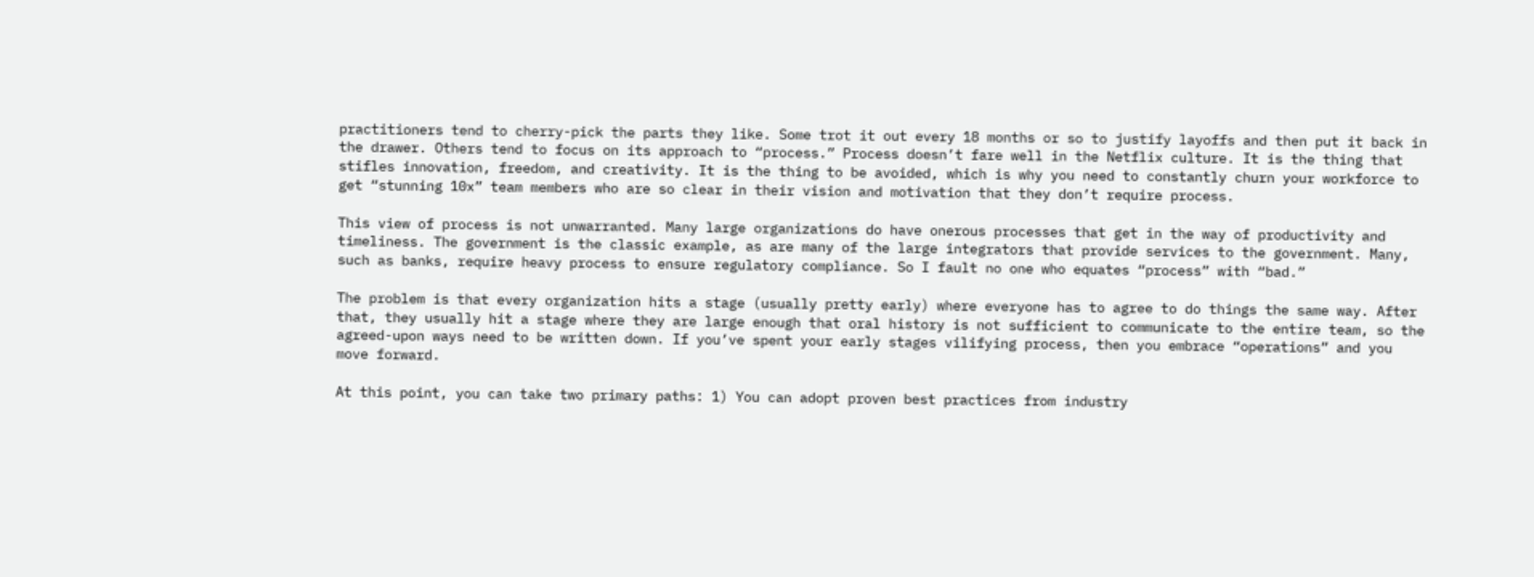practitioners tend to cherry-pick the parts they like. Some trot it out every 18 months or so to justify layoffs and then put it back in the drawer. Others tend to focus on its approach to “process.” Process doesn’t fare well in the Netflix culture. It is the thing that stifles innovation, freedom, and creativity. It is the thing to be avoided, which is why you need to constantly churn your workforce to get “stunning 10x” team members who are so clear in their vision and motivation that they don’t require process.

This view of process is not unwarranted. Many large organizations do have onerous processes that get in the way of productivity and timeliness. The government is the classic example, as are many of the large integrators that provide services to the government. Many, such as banks, require heavy process to ensure regulatory compliance. So I fault no one who equates “process” with “bad.”

The problem is that every organization hits a stage (usually pretty early) where everyone has to agree to do things the same way. After that, they usually hit a stage where they are large enough that oral history is not sufficient to communicate to the entire team, so the agreed-upon ways need to be written down. If you’ve spent your early stages vilifying process, then you embrace “operations” and you move forward.

At this point, you can take two primary paths: 1) You can adopt proven best practices from industry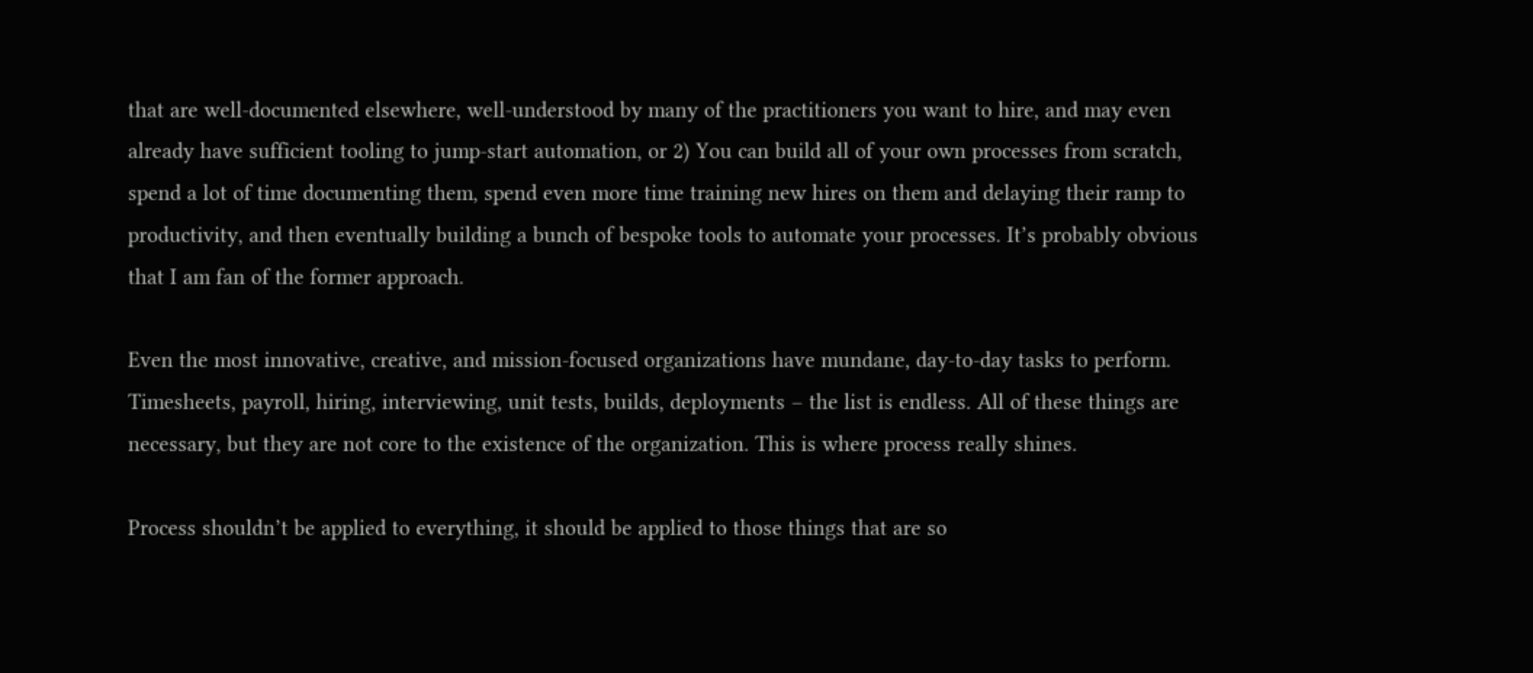that are well-documented elsewhere, well-understood by many of the practitioners you want to hire, and may even already have sufficient tooling to jump-start automation, or 2) You can build all of your own processes from scratch, spend a lot of time documenting them, spend even more time training new hires on them and delaying their ramp to productivity, and then eventually building a bunch of bespoke tools to automate your processes. It’s probably obvious that I am fan of the former approach.

Even the most innovative, creative, and mission-focused organizations have mundane, day-to-day tasks to perform. Timesheets, payroll, hiring, interviewing, unit tests, builds, deployments – the list is endless. All of these things are necessary, but they are not core to the existence of the organization. This is where process really shines.

Process shouldn’t be applied to everything, it should be applied to those things that are so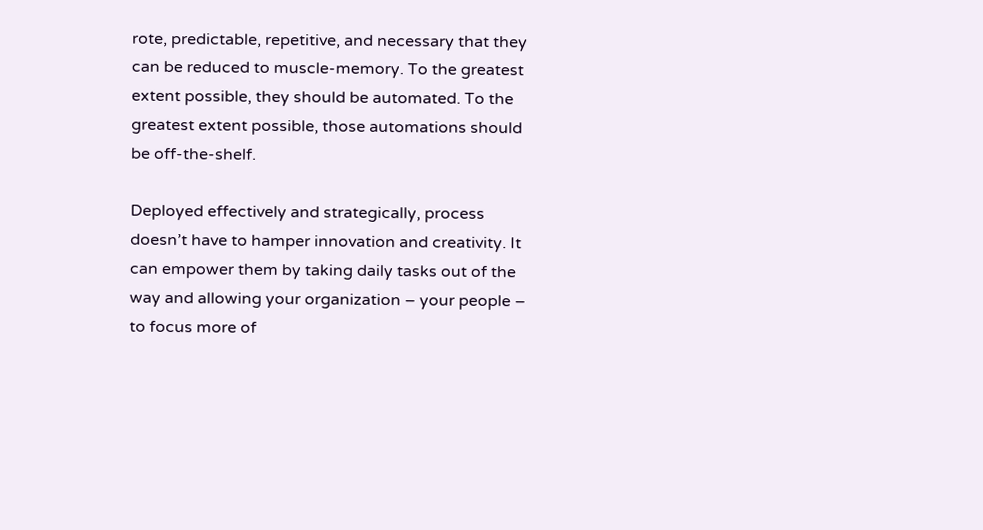rote, predictable, repetitive, and necessary that they can be reduced to muscle-memory. To the greatest extent possible, they should be automated. To the greatest extent possible, those automations should be off-the-shelf.

Deployed effectively and strategically, process doesn’t have to hamper innovation and creativity. It can empower them by taking daily tasks out of the way and allowing your organization – your people – to focus more of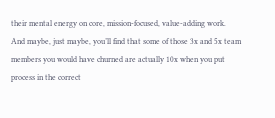their mental energy on core, mission-focused, value-adding work. And maybe, just maybe, you’ll find that some of those 3x and 5x team members you would have churned are actually 10x when you put process in the correct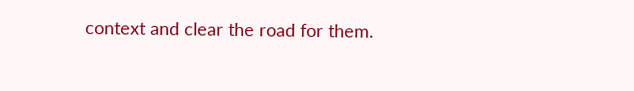context and clear the road for them.